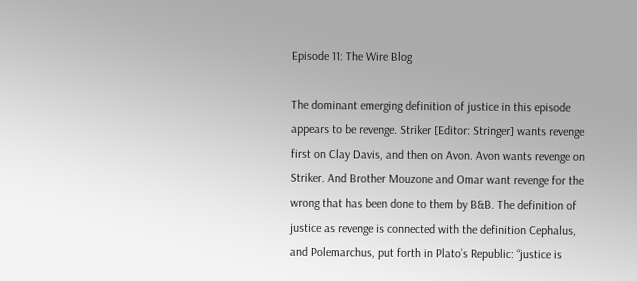Episode 11: The Wire Blog

The dominant emerging definition of justice in this episode appears to be revenge. Striker [Editor: Stringer] wants revenge first on Clay Davis, and then on Avon. Avon wants revenge on Striker. And Brother Mouzone and Omar want revenge for the wrong that has been done to them by B&B. The definition of justice as revenge is connected with the definition Cephalus, and Polemarchus, put forth in Plato’s Republic: “justice is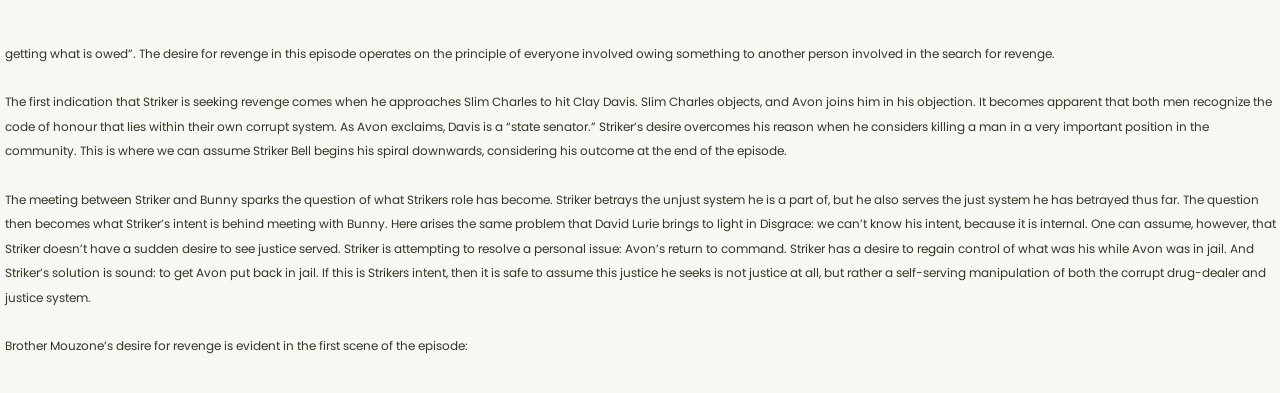getting what is owed”. The desire for revenge in this episode operates on the principle of everyone involved owing something to another person involved in the search for revenge.

The first indication that Striker is seeking revenge comes when he approaches Slim Charles to hit Clay Davis. Slim Charles objects, and Avon joins him in his objection. It becomes apparent that both men recognize the code of honour that lies within their own corrupt system. As Avon exclaims, Davis is a “state senator.” Striker’s desire overcomes his reason when he considers killing a man in a very important position in the community. This is where we can assume Striker Bell begins his spiral downwards, considering his outcome at the end of the episode.

The meeting between Striker and Bunny sparks the question of what Strikers role has become. Striker betrays the unjust system he is a part of, but he also serves the just system he has betrayed thus far. The question then becomes what Striker’s intent is behind meeting with Bunny. Here arises the same problem that David Lurie brings to light in Disgrace: we can’t know his intent, because it is internal. One can assume, however, that Striker doesn’t have a sudden desire to see justice served. Striker is attempting to resolve a personal issue: Avon’s return to command. Striker has a desire to regain control of what was his while Avon was in jail. And Striker’s solution is sound: to get Avon put back in jail. If this is Strikers intent, then it is safe to assume this justice he seeks is not justice at all, but rather a self-serving manipulation of both the corrupt drug-dealer and justice system.

Brother Mouzone’s desire for revenge is evident in the first scene of the episode: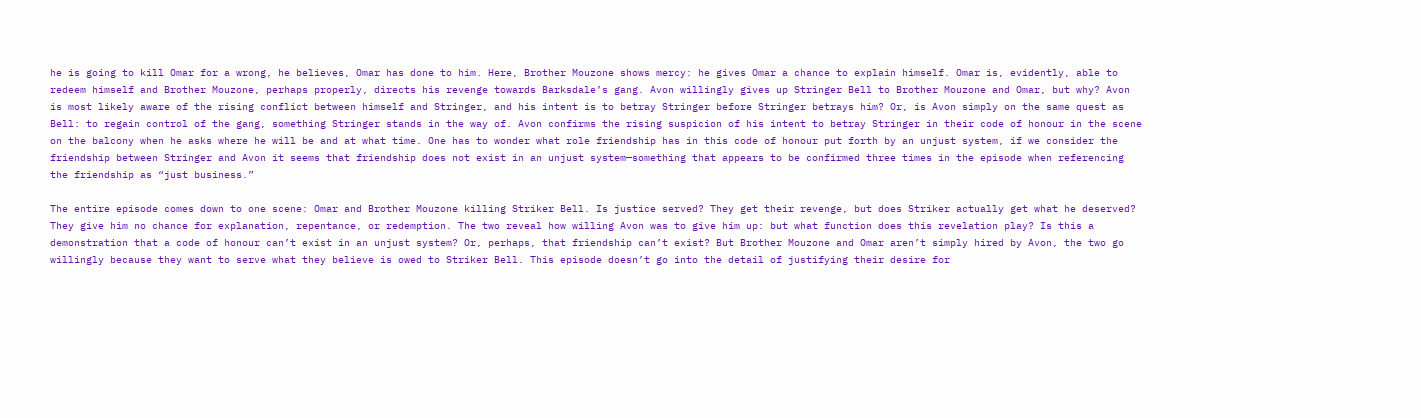he is going to kill Omar for a wrong, he believes, Omar has done to him. Here, Brother Mouzone shows mercy: he gives Omar a chance to explain himself. Omar is, evidently, able to redeem himself and Brother Mouzone, perhaps properly, directs his revenge towards Barksdale’s gang. Avon willingly gives up Stringer Bell to Brother Mouzone and Omar, but why? Avon is most likely aware of the rising conflict between himself and Stringer, and his intent is to betray Stringer before Stringer betrays him? Or, is Avon simply on the same quest as Bell: to regain control of the gang, something Stringer stands in the way of. Avon confirms the rising suspicion of his intent to betray Stringer in their code of honour in the scene on the balcony when he asks where he will be and at what time. One has to wonder what role friendship has in this code of honour put forth by an unjust system, if we consider the friendship between Stringer and Avon it seems that friendship does not exist in an unjust system—something that appears to be confirmed three times in the episode when referencing the friendship as “just business.”

The entire episode comes down to one scene: Omar and Brother Mouzone killing Striker Bell. Is justice served? They get their revenge, but does Striker actually get what he deserved? They give him no chance for explanation, repentance, or redemption. The two reveal how willing Avon was to give him up: but what function does this revelation play? Is this a demonstration that a code of honour can’t exist in an unjust system? Or, perhaps, that friendship can’t exist? But Brother Mouzone and Omar aren’t simply hired by Avon, the two go willingly because they want to serve what they believe is owed to Striker Bell. This episode doesn’t go into the detail of justifying their desire for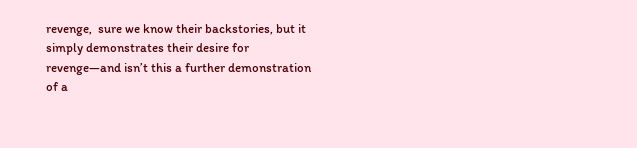revenge,  sure we know their backstories, but it simply demonstrates their desire for revenge—and isn’t this a further demonstration of a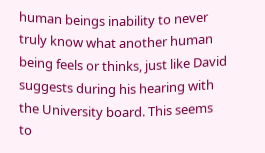human beings inability to never truly know what another human being feels or thinks, just like David suggests during his hearing with the University board. This seems to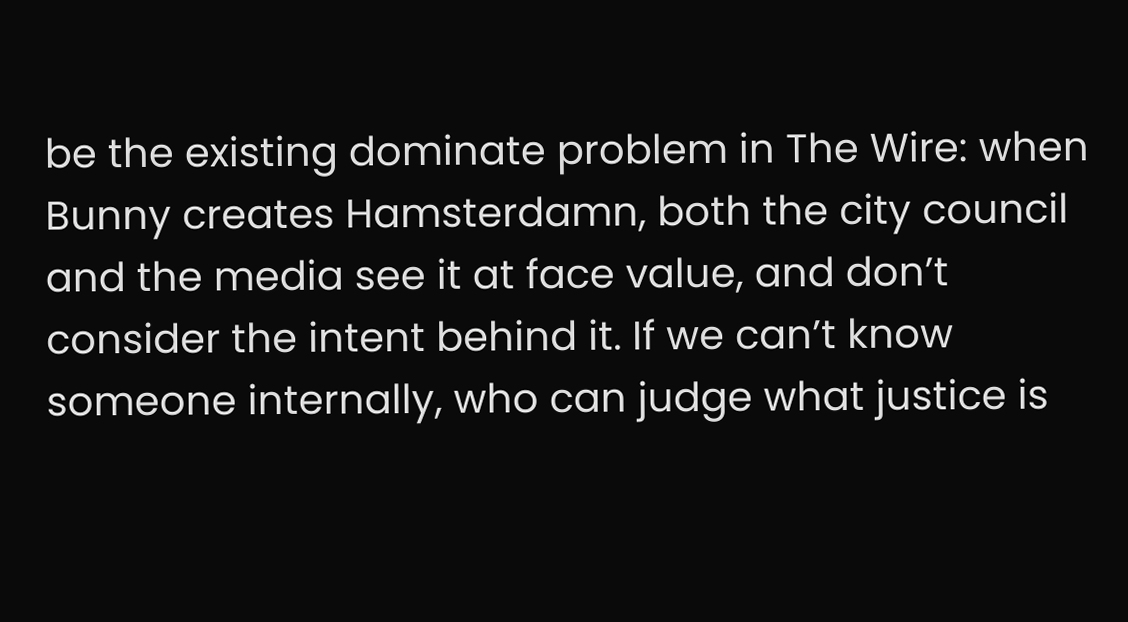be the existing dominate problem in The Wire: when Bunny creates Hamsterdamn, both the city council and the media see it at face value, and don’t consider the intent behind it. If we can’t know someone internally, who can judge what justice is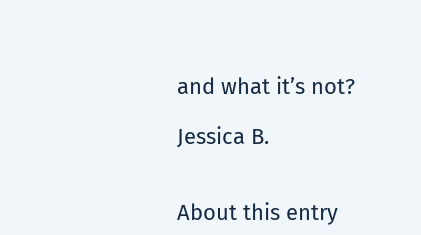and what it’s not?

Jessica B.


About this entry